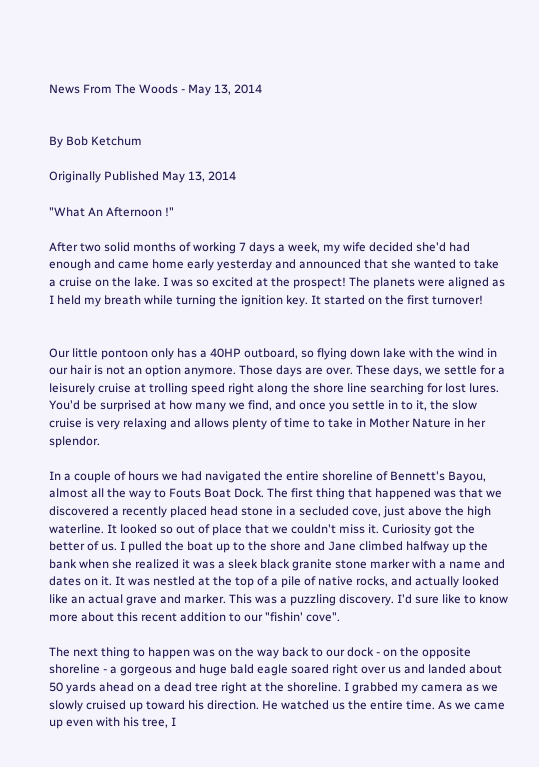News From The Woods - May 13, 2014


By Bob Ketchum

Originally Published May 13, 2014

"What An Afternoon !"

After two solid months of working 7 days a week, my wife decided she'd had enough and came home early yesterday and announced that she wanted to take a cruise on the lake. I was so excited at the prospect! The planets were aligned as I held my breath while turning the ignition key. It started on the first turnover!


Our little pontoon only has a 40HP outboard, so flying down lake with the wind in our hair is not an option anymore. Those days are over. These days, we settle for a leisurely cruise at trolling speed right along the shore line searching for lost lures. You'd be surprised at how many we find, and once you settle in to it, the slow cruise is very relaxing and allows plenty of time to take in Mother Nature in her splendor.

In a couple of hours we had navigated the entire shoreline of Bennett's Bayou, almost all the way to Fouts Boat Dock. The first thing that happened was that we discovered a recently placed head stone in a secluded cove, just above the high waterline. It looked so out of place that we couldn't miss it. Curiosity got the better of us. I pulled the boat up to the shore and Jane climbed halfway up the bank when she realized it was a sleek black granite stone marker with a name and dates on it. It was nestled at the top of a pile of native rocks, and actually looked like an actual grave and marker. This was a puzzling discovery. I'd sure like to know more about this recent addition to our "fishin' cove".

The next thing to happen was on the way back to our dock - on the opposite shoreline - a gorgeous and huge bald eagle soared right over us and landed about 50 yards ahead on a dead tree right at the shoreline. I grabbed my camera as we slowly cruised up toward his direction. He watched us the entire time. As we came up even with his tree, I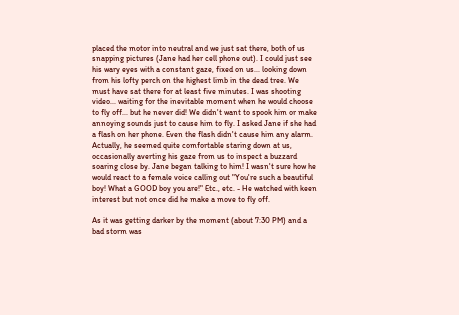placed the motor into neutral and we just sat there, both of us snapping pictures (Jane had her cell phone out). I could just see his wary eyes with a constant gaze, fixed on us... looking down from his lofty perch on the highest limb in the dead tree. We must have sat there for at least five minutes. I was shooting video... waiting for the inevitable moment when he would choose to fly off... but he never did! We didn't want to spook him or make annoying sounds just to cause him to fly. I asked Jane if she had a flash on her phone. Even the flash didn't cause him any alarm. Actually, he seemed quite comfortable staring down at us, occasionally averting his gaze from us to inspect a buzzard soaring close by. Jane began talking to him! I wasn't sure how he would react to a female voice calling out "You're such a beautiful boy! What a GOOD boy you are!" Etc., etc. - He watched with keen interest but not once did he make a move to fly off.

As it was getting darker by the moment (about 7:30 PM) and a bad storm was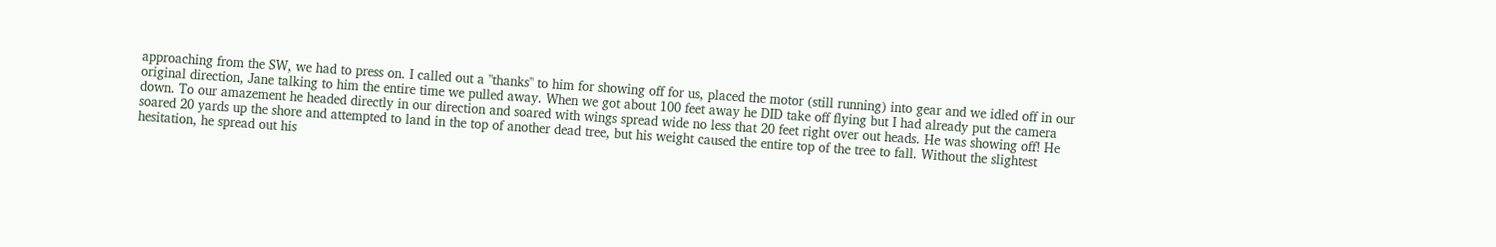approaching from the SW, we had to press on. I called out a "thanks" to him for showing off for us, placed the motor (still running) into gear and we idled off in our original direction, Jane talking to him the entire time we pulled away. When we got about 100 feet away he DID take off flying but I had already put the camera down. To our amazement he headed directly in our direction and soared with wings spread wide no less that 20 feet right over out heads. He was showing off! He soared 20 yards up the shore and attempted to land in the top of another dead tree, but his weight caused the entire top of the tree to fall. Without the slightest hesitation, he spread out his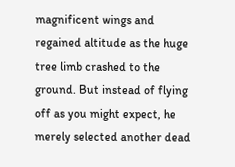magnificent wings and regained altitude as the huge tree limb crashed to the ground. But instead of flying off as you might expect, he merely selected another dead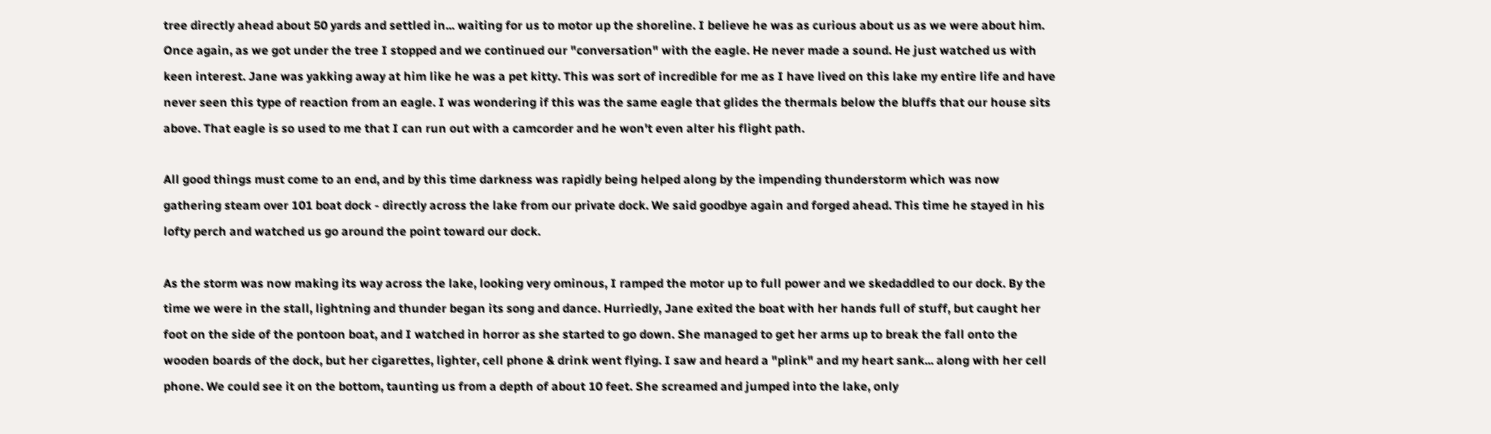tree directly ahead about 50 yards and settled in... waiting for us to motor up the shoreline. I believe he was as curious about us as we were about him. Once again, as we got under the tree I stopped and we continued our "conversation" with the eagle. He never made a sound. He just watched us with keen interest. Jane was yakking away at him like he was a pet kitty. This was sort of incredible for me as I have lived on this lake my entire life and have never seen this type of reaction from an eagle. I was wondering if this was the same eagle that glides the thermals below the bluffs that our house sits above. That eagle is so used to me that I can run out with a camcorder and he won't even alter his flight path.

All good things must come to an end, and by this time darkness was rapidly being helped along by the impending thunderstorm which was now gathering steam over 101 boat dock - directly across the lake from our private dock. We said goodbye again and forged ahead. This time he stayed in his lofty perch and watched us go around the point toward our dock.

As the storm was now making its way across the lake, looking very ominous, I ramped the motor up to full power and we skedaddled to our dock. By the time we were in the stall, lightning and thunder began its song and dance. Hurriedly, Jane exited the boat with her hands full of stuff, but caught her foot on the side of the pontoon boat, and I watched in horror as she started to go down. She managed to get her arms up to break the fall onto the wooden boards of the dock, but her cigarettes, lighter, cell phone & drink went flying. I saw and heard a "plink" and my heart sank... along with her cell phone. We could see it on the bottom, taunting us from a depth of about 10 feet. She screamed and jumped into the lake, only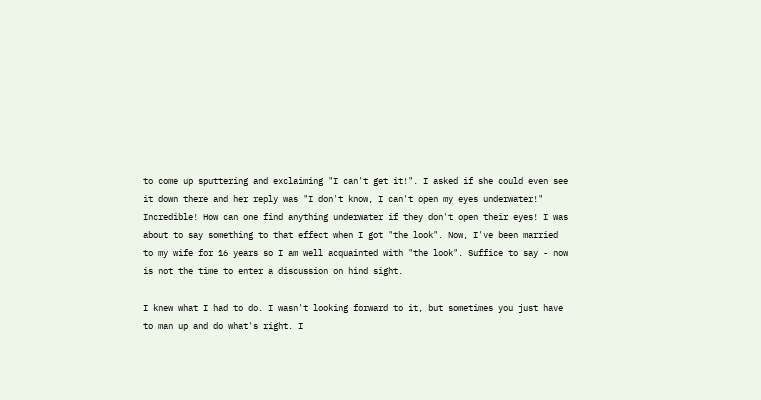to come up sputtering and exclaiming "I can't get it!". I asked if she could even see it down there and her reply was "I don't know, I can't open my eyes underwater!" Incredible! How can one find anything underwater if they don't open their eyes! I was about to say something to that effect when I got "the look". Now, I've been married to my wife for 16 years so I am well acquainted with "the look". Suffice to say - now is not the time to enter a discussion on hind sight.

I knew what I had to do. I wasn't looking forward to it, but sometimes you just have to man up and do what's right. I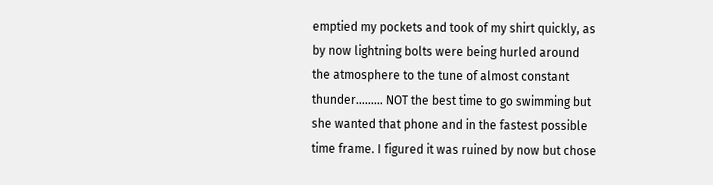emptied my pockets and took of my shirt quickly, as by now lightning bolts were being hurled around the atmosphere to the tune of almost constant thunder……… NOT the best time to go swimming but she wanted that phone and in the fastest possible time frame. I figured it was ruined by now but chose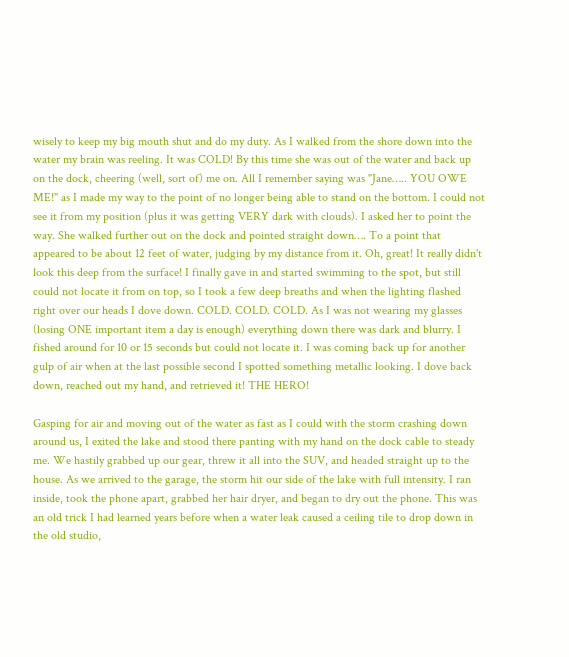wisely to keep my big mouth shut and do my duty. As I walked from the shore down into the water my brain was reeling. It was COLD! By this time she was out of the water and back up on the dock, cheering (well, sort of) me on. All I remember saying was "Jane….. YOU OWE ME!" as I made my way to the point of no longer being able to stand on the bottom. I could not see it from my position (plus it was getting VERY dark with clouds). I asked her to point the way. She walked further out on the dock and pointed straight down…. To a point that appeared to be about 12 feet of water, judging by my distance from it. Oh, great! It really didn't look this deep from the surface! I finally gave in and started swimming to the spot, but still could not locate it from on top, so I took a few deep breaths and when the lighting flashed right over our heads I dove down. COLD. COLD. COLD. As I was not wearing my glasses (losing ONE important item a day is enough) everything down there was dark and blurry. I fished around for 10 or 15 seconds but could not locate it. I was coming back up for another gulp of air when at the last possible second I spotted something metallic looking. I dove back down, reached out my hand, and retrieved it! THE HERO!

Gasping for air and moving out of the water as fast as I could with the storm crashing down around us, I exited the lake and stood there panting with my hand on the dock cable to steady me. We hastily grabbed up our gear, threw it all into the SUV, and headed straight up to the house. As we arrived to the garage, the storm hit our side of the lake with full intensity. I ran inside, took the phone apart, grabbed her hair dryer, and began to dry out the phone. This was an old trick I had learned years before when a water leak caused a ceiling tile to drop down in the old studio,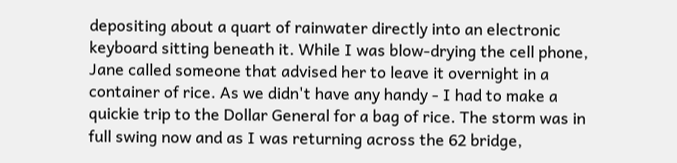depositing about a quart of rainwater directly into an electronic keyboard sitting beneath it. While I was blow-drying the cell phone, Jane called someone that advised her to leave it overnight in a container of rice. As we didn't have any handy - I had to make a quickie trip to the Dollar General for a bag of rice. The storm was in full swing now and as I was returning across the 62 bridge,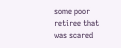some poor retiree that was scared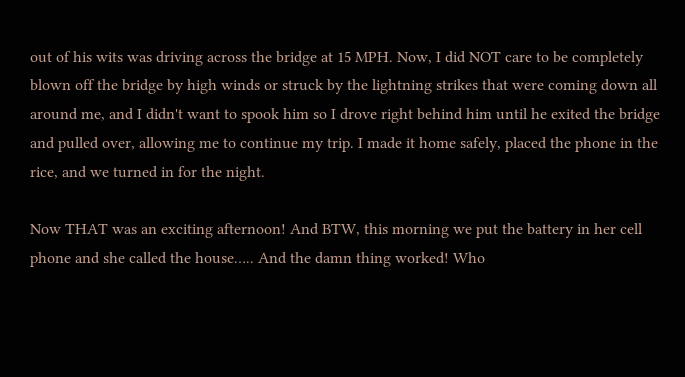out of his wits was driving across the bridge at 15 MPH. Now, I did NOT care to be completely blown off the bridge by high winds or struck by the lightning strikes that were coming down all around me, and I didn't want to spook him so I drove right behind him until he exited the bridge and pulled over, allowing me to continue my trip. I made it home safely, placed the phone in the rice, and we turned in for the night.

Now THAT was an exciting afternoon! And BTW, this morning we put the battery in her cell phone and she called the house….. And the damn thing worked! Who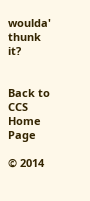woulda' thunk it?


Back to CCS Home Page

© 2014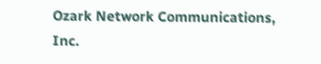Ozark Network Communications, Inc.